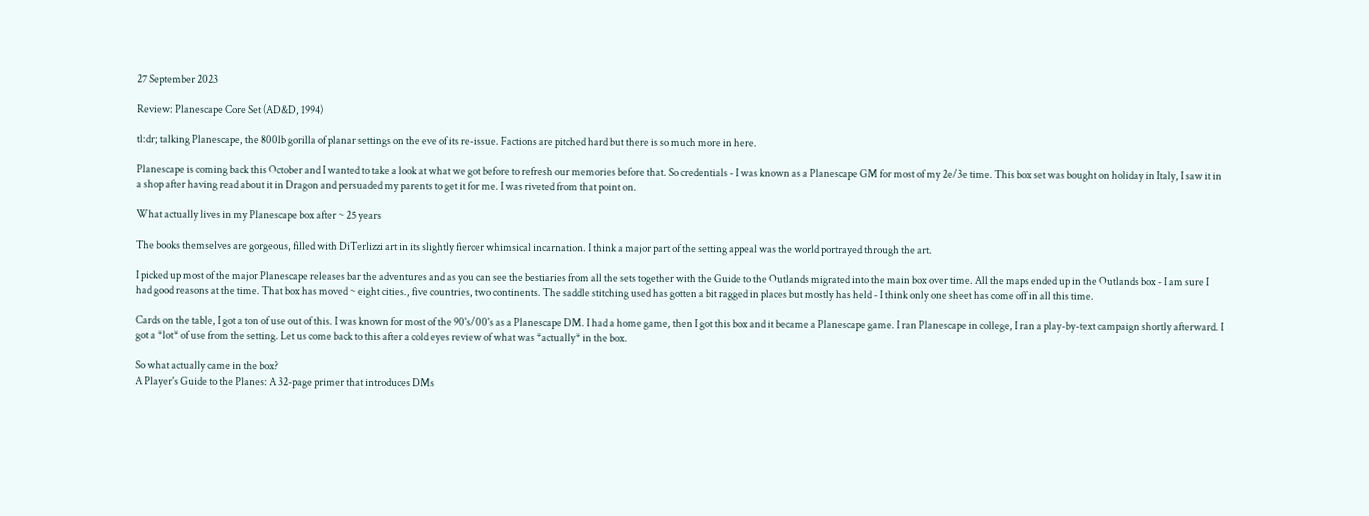27 September 2023

Review: Planescape Core Set (AD&D, 1994)

tl:dr; talking Planescape, the 800lb gorilla of planar settings on the eve of its re-issue. Factions are pitched hard but there is so much more in here.

Planescape is coming back this October and I wanted to take a look at what we got before to refresh our memories before that. So credentials - I was known as a Planescape GM for most of my 2e/3e time. This box set was bought on holiday in Italy, I saw it in a shop after having read about it in Dragon and persuaded my parents to get it for me. I was riveted from that point on.

What actually lives in my Planescape box after ~ 25 years

The books themselves are gorgeous, filled with DiTerlizzi art in its slightly fiercer whimsical incarnation. I think a major part of the setting appeal was the world portrayed through the art.

I picked up most of the major Planescape releases bar the adventures and as you can see the bestiaries from all the sets together with the Guide to the Outlands migrated into the main box over time. All the maps ended up in the Outlands box - I am sure I had good reasons at the time. That box has moved ~ eight cities., five countries, two continents. The saddle stitching used has gotten a bit ragged in places but mostly has held - I think only one sheet has come off in all this time.

Cards on the table, I got a ton of use out of this. I was known for most of the 90's/00's as a Planescape DM. I had a home game, then I got this box and it became a Planescape game. I ran Planescape in college, I ran a play-by-text campaign shortly afterward. I got a *lot* of use from the setting. Let us come back to this after a cold eyes review of what was *actually* in the box.

So what actually came in the box?
A Player's Guide to the Planes: A 32-page primer that introduces DMs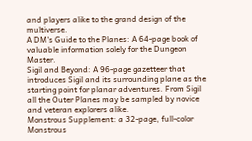and players alike to the grand design of the multiverse.
A DM's Guide to the Planes: A 64-page book of valuable information solely for the Dungeon Master.
Sigil and Beyond: A 96-page gazetteer that introduces Sigil and its surrounding plane as the starting point for planar adventures. From Sigil all the Outer Planes may be sampled by novice and veteran explorers alike.
Monstrous Supplement: a 32-page, full-color Monstrous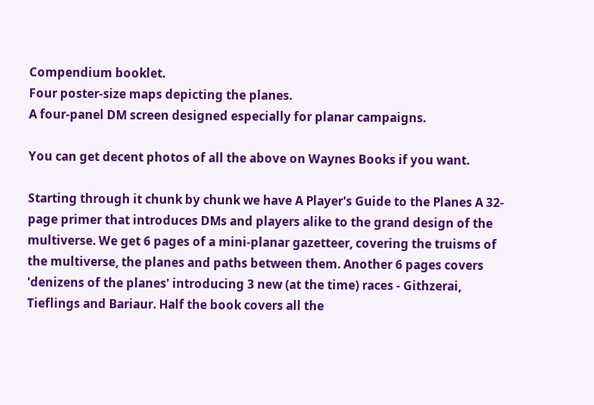Compendium booklet.
Four poster-size maps depicting the planes.
A four-panel DM screen designed especially for planar campaigns.

You can get decent photos of all the above on Waynes Books if you want.

Starting through it chunk by chunk we have A Player's Guide to the Planes A 32-page primer that introduces DMs and players alike to the grand design of the multiverse. We get 6 pages of a mini-planar gazetteer, covering the truisms of the multiverse, the planes and paths between them. Another 6 pages covers 'denizens of the planes' introducing 3 new (at the time) races - Githzerai, Tieflings and Bariaur. Half the book covers all the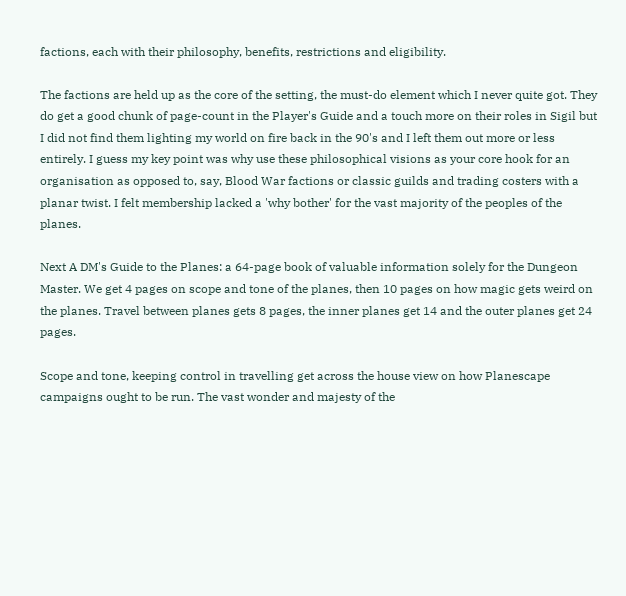factions, each with their philosophy, benefits, restrictions and eligibility.

The factions are held up as the core of the setting, the must-do element which I never quite got. They do get a good chunk of page-count in the Player's Guide and a touch more on their roles in Sigil but I did not find them lighting my world on fire back in the 90's and I left them out more or less entirely. I guess my key point was why use these philosophical visions as your core hook for an organisation as opposed to, say, Blood War factions or classic guilds and trading costers with a planar twist. I felt membership lacked a 'why bother' for the vast majority of the peoples of the planes.

Next A DM's Guide to the Planes: a 64-page book of valuable information solely for the Dungeon Master. We get 4 pages on scope and tone of the planes, then 10 pages on how magic gets weird on the planes. Travel between planes gets 8 pages, the inner planes get 14 and the outer planes get 24 pages.

Scope and tone, keeping control in travelling get across the house view on how Planescape campaigns ought to be run. The vast wonder and majesty of the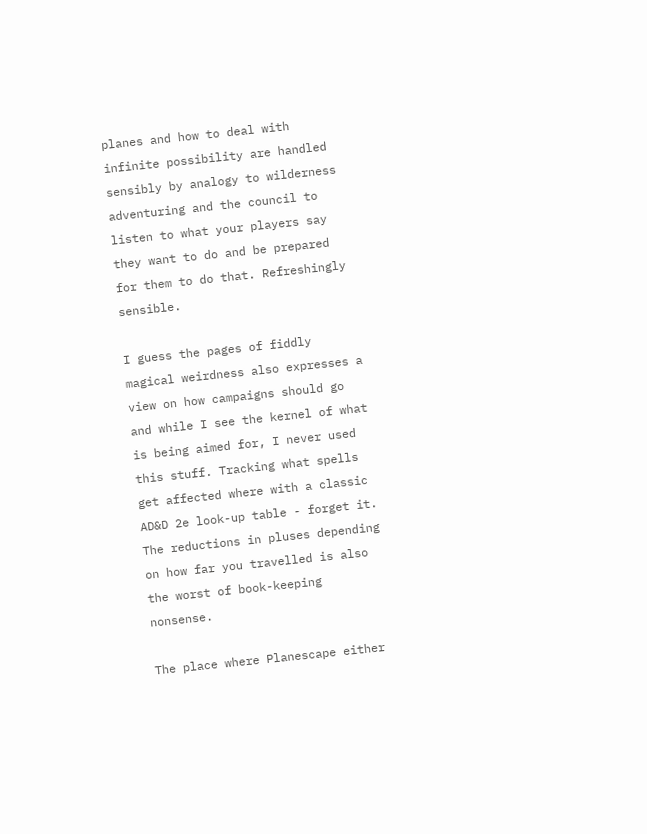planes and how to deal with infinite possibility are handled sensibly by analogy to wilderness adventuring and the council to listen to what your players say they want to do and be prepared for them to do that. Refreshingly sensible.

I guess the pages of fiddly magical weirdness also expresses a view on how campaigns should go and while I see the kernel of what is being aimed for, I never used this stuff. Tracking what spells get affected where with a classic AD&D 2e look-up table - forget it. The reductions in pluses depending on how far you travelled is also the worst of book-keeping nonsense.

The place where Planescape either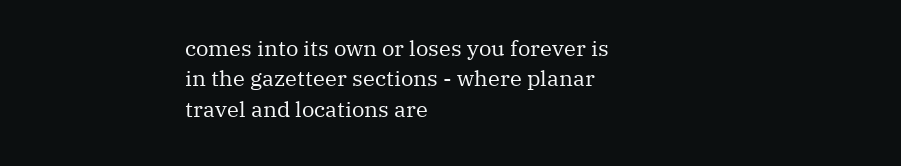comes into its own or loses you forever is in the gazetteer sections - where planar travel and locations are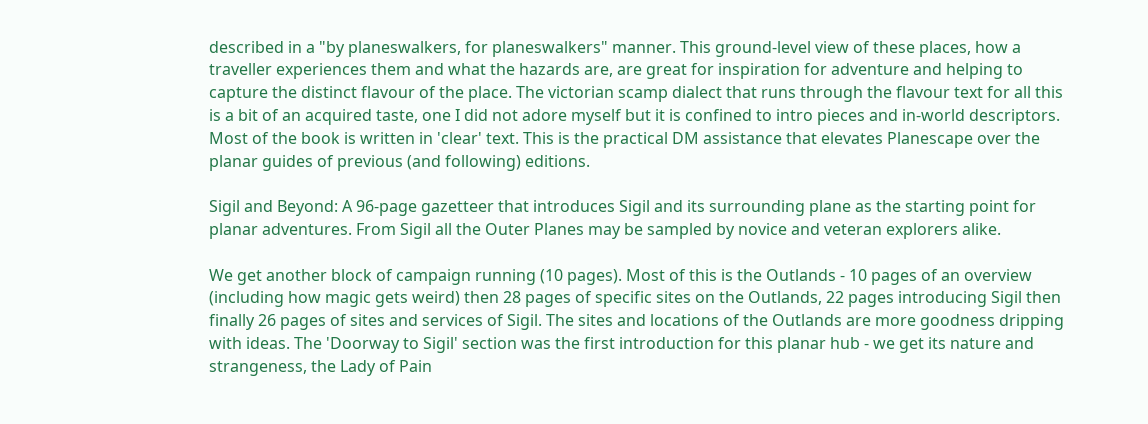described in a "by planeswalkers, for planeswalkers" manner. This ground-level view of these places, how a traveller experiences them and what the hazards are, are great for inspiration for adventure and helping to capture the distinct flavour of the place. The victorian scamp dialect that runs through the flavour text for all this is a bit of an acquired taste, one I did not adore myself but it is confined to intro pieces and in-world descriptors. Most of the book is written in 'clear' text. This is the practical DM assistance that elevates Planescape over the planar guides of previous (and following) editions.

Sigil and Beyond: A 96-page gazetteer that introduces Sigil and its surrounding plane as the starting point for planar adventures. From Sigil all the Outer Planes may be sampled by novice and veteran explorers alike.

We get another block of campaign running (10 pages). Most of this is the Outlands - 10 pages of an overview (including how magic gets weird) then 28 pages of specific sites on the Outlands, 22 pages introducing Sigil then finally 26 pages of sites and services of Sigil. The sites and locations of the Outlands are more goodness dripping with ideas. The 'Doorway to Sigil' section was the first introduction for this planar hub - we get its nature and strangeness, the Lady of Pain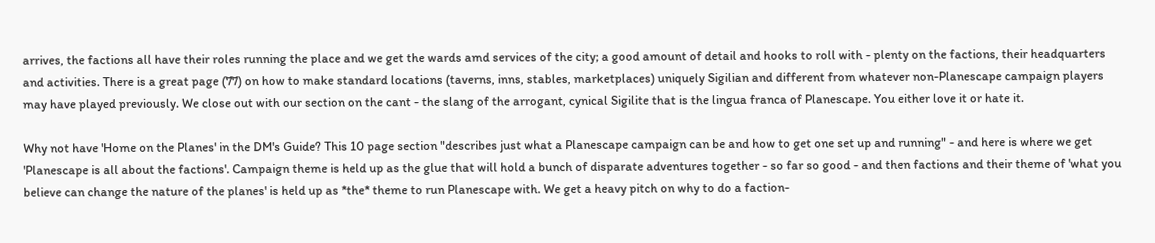arrives, the factions all have their roles running the place and we get the wards amd services of the city; a good amount of detail and hooks to roll with - plenty on the factions, their headquarters and activities. There is a great page (77) on how to make standard locations (taverns, inns, stables, marketplaces) uniquely Sigilian and different from whatever non-Planescape campaign players may have played previously. We close out with our section on the cant - the slang of the arrogant, cynical Sigilite that is the lingua franca of Planescape. You either love it or hate it.

Why not have 'Home on the Planes' in the DM's Guide? This 10 page section "describes just what a Planescape campaign can be and how to get one set up and running" - and here is where we get 'Planescape is all about the factions'. Campaign theme is held up as the glue that will hold a bunch of disparate adventures together - so far so good - and then factions and their theme of 'what you believe can change the nature of the planes' is held up as *the* theme to run Planescape with. We get a heavy pitch on why to do a faction-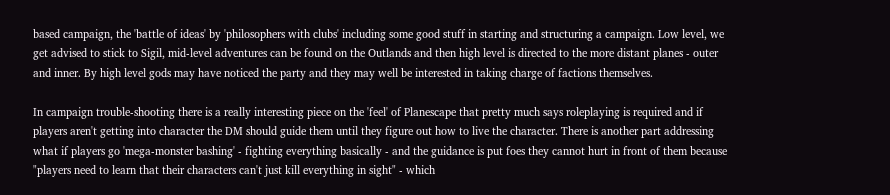based campaign, the 'battle of ideas' by 'philosophers with clubs' including some good stuff in starting and structuring a campaign. Low level, we get advised to stick to Sigil, mid-level adventures can be found on the Outlands and then high level is directed to the more distant planes - outer and inner. By high level gods may have noticed the party and they may well be interested in taking charge of factions themselves.

In campaign trouble-shooting there is a really interesting piece on the 'feel' of Planescape that pretty much says roleplaying is required and if players aren't getting into character the DM should guide them until they figure out how to live the character. There is another part addressing what if players go 'mega-monster bashing' - fighting everything basically - and the guidance is put foes they cannot hurt in front of them because "players need to learn that their characters can't just kill everything in sight" - which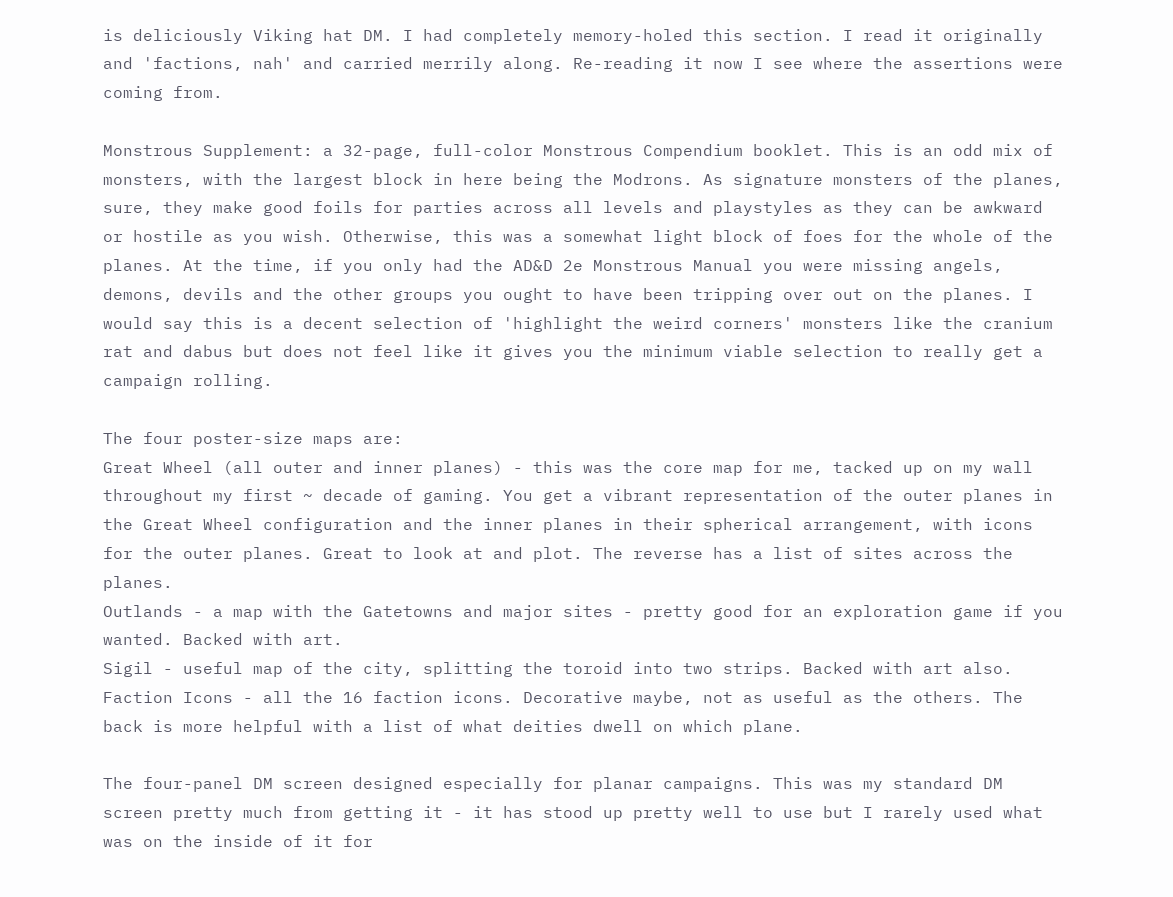is deliciously Viking hat DM. I had completely memory-holed this section. I read it originally and 'factions, nah' and carried merrily along. Re-reading it now I see where the assertions were coming from.

Monstrous Supplement: a 32-page, full-color Monstrous Compendium booklet. This is an odd mix of monsters, with the largest block in here being the Modrons. As signature monsters of the planes, sure, they make good foils for parties across all levels and playstyles as they can be awkward or hostile as you wish. Otherwise, this was a somewhat light block of foes for the whole of the planes. At the time, if you only had the AD&D 2e Monstrous Manual you were missing angels, demons, devils and the other groups you ought to have been tripping over out on the planes. I would say this is a decent selection of 'highlight the weird corners' monsters like the cranium rat and dabus but does not feel like it gives you the minimum viable selection to really get a campaign rolling.

The four poster-size maps are:
Great Wheel (all outer and inner planes) - this was the core map for me, tacked up on my wall throughout my first ~ decade of gaming. You get a vibrant representation of the outer planes in the Great Wheel configuration and the inner planes in their spherical arrangement, with icons for the outer planes. Great to look at and plot. The reverse has a list of sites across the planes.
Outlands - a map with the Gatetowns and major sites - pretty good for an exploration game if you wanted. Backed with art.
Sigil - useful map of the city, splitting the toroid into two strips. Backed with art also.
Faction Icons - all the 16 faction icons. Decorative maybe, not as useful as the others. The back is more helpful with a list of what deities dwell on which plane.

The four-panel DM screen designed especially for planar campaigns. This was my standard DM screen pretty much from getting it - it has stood up pretty well to use but I rarely used what was on the inside of it for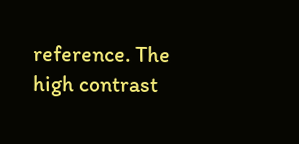reference. The high contrast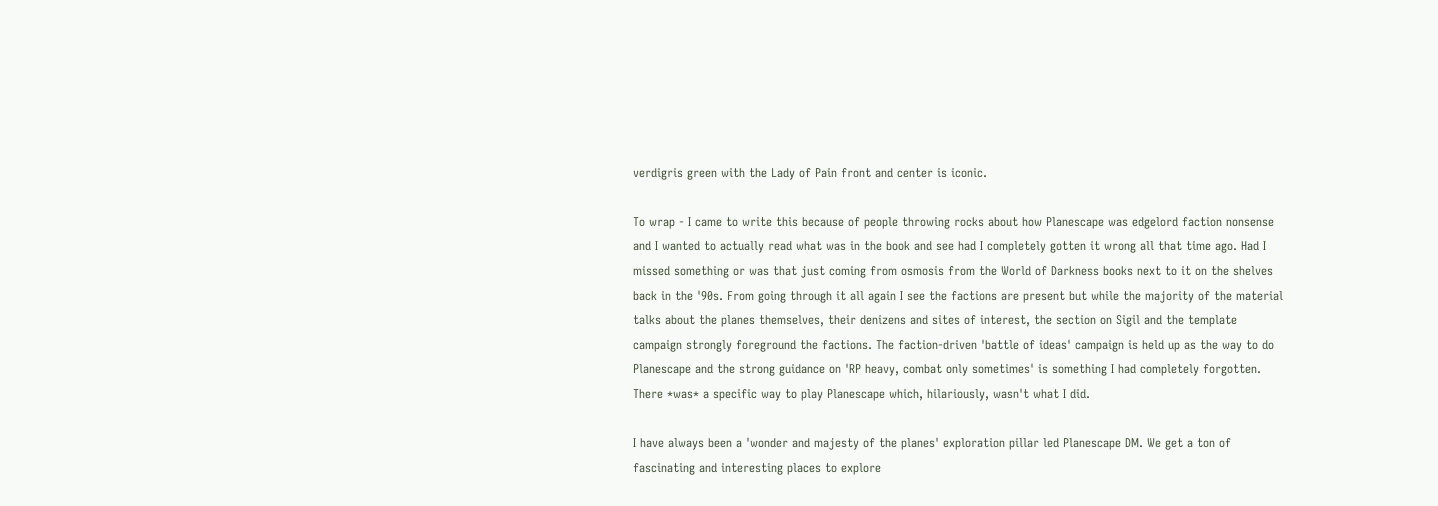verdigris green with the Lady of Pain front and center is iconic.

To wrap - I came to write this because of people throwing rocks about how Planescape was edgelord faction nonsense and I wanted to actually read what was in the book and see had I completely gotten it wrong all that time ago. Had I missed something or was that just coming from osmosis from the World of Darkness books next to it on the shelves back in the '90s. From going through it all again I see the factions are present but while the majority of the material talks about the planes themselves, their denizens and sites of interest, the section on Sigil and the template campaign strongly foreground the factions. The faction-driven 'battle of ideas' campaign is held up as the way to do Planescape and the strong guidance on 'RP heavy, combat only sometimes' is something I had completely forgotten. There *was* a specific way to play Planescape which, hilariously, wasn't what I did.

I have always been a 'wonder and majesty of the planes' exploration pillar led Planescape DM. We get a ton of fascinating and interesting places to explore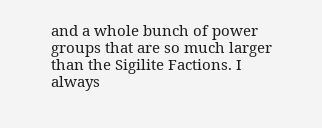and a whole bunch of power groups that are so much larger than the Sigilite Factions. I always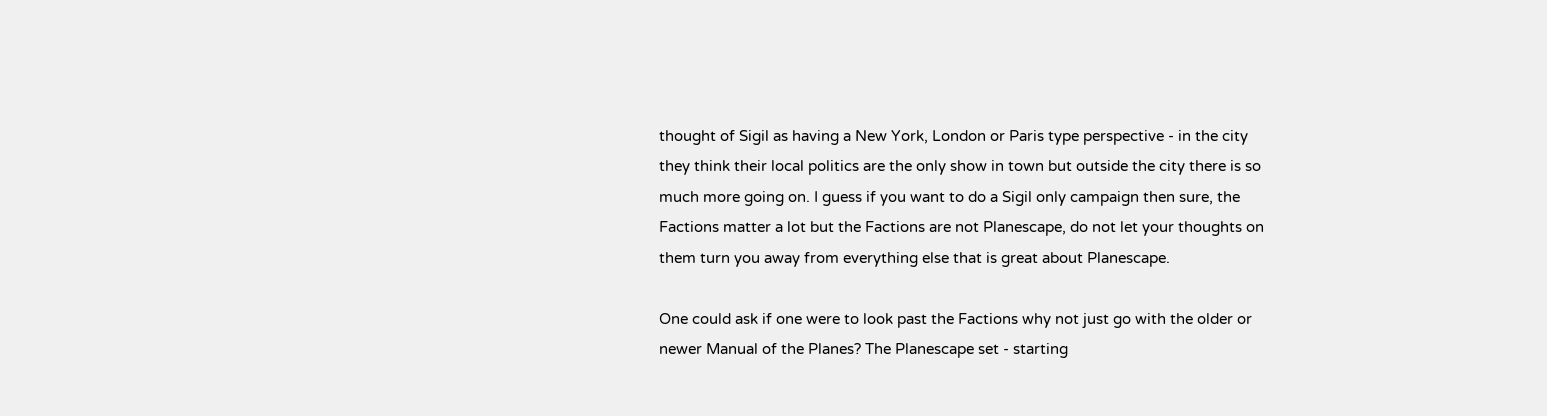thought of Sigil as having a New York, London or Paris type perspective - in the city they think their local politics are the only show in town but outside the city there is so much more going on. I guess if you want to do a Sigil only campaign then sure, the Factions matter a lot but the Factions are not Planescape, do not let your thoughts on them turn you away from everything else that is great about Planescape.

One could ask if one were to look past the Factions why not just go with the older or newer Manual of the Planes? The Planescape set - starting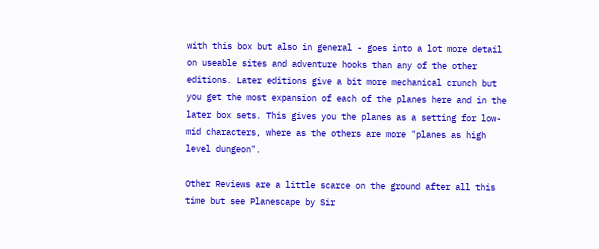with this box but also in general - goes into a lot more detail on useable sites and adventure hooks than any of the other editions. Later editions give a bit more mechanical crunch but you get the most expansion of each of the planes here and in the later box sets. This gives you the planes as a setting for low-mid characters, where as the others are more "planes as high level dungeon".

Other Reviews are a little scarce on the ground after all this time but see Planescape by Sir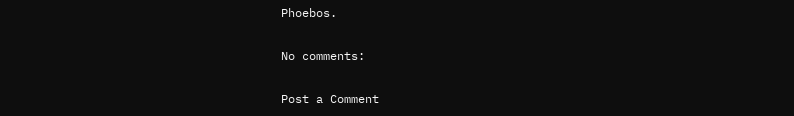Phoebos.

No comments:

Post a Comment